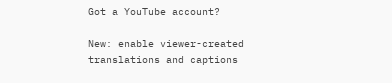Got a YouTube account?

New: enable viewer-created translations and captions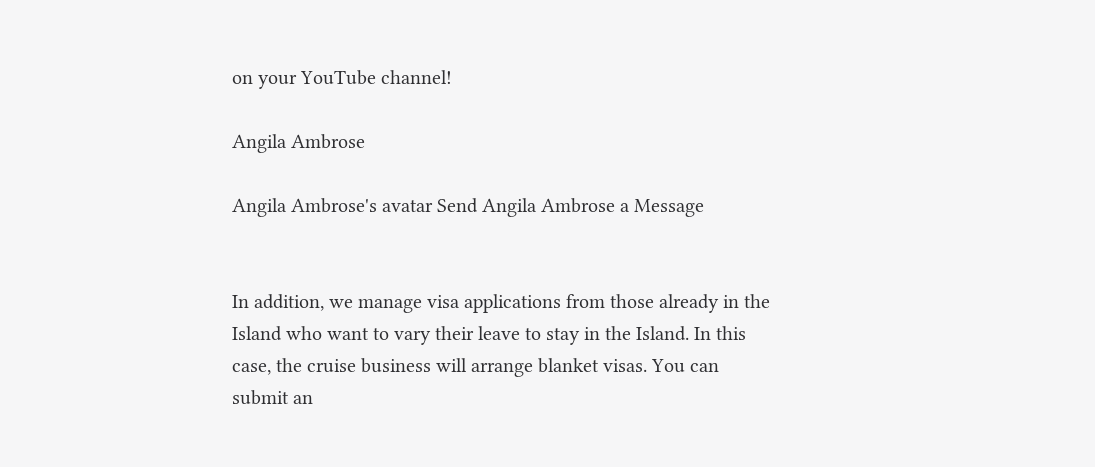on your YouTube channel!

Angila Ambrose

Angila Ambrose's avatar Send Angila Ambrose a Message


In addition, we manage visa applications from those already in the Island who want to vary their leave to stay in the Island. In this case, the cruise business will arrange blanket visas. You can submit an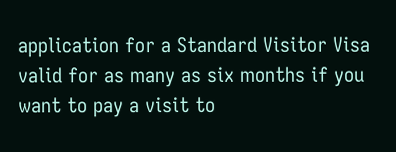application for a Standard Visitor Visa valid for as many as six months if you want to pay a visit to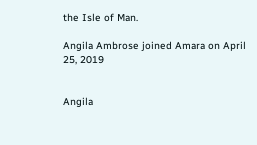the Isle of Man.

Angila Ambrose joined Amara on April 25, 2019


Angila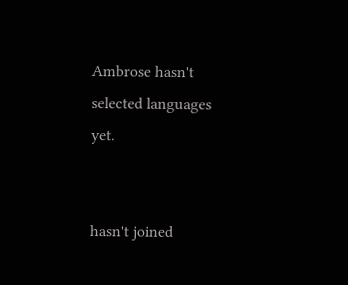Ambrose hasn't selected languages yet.


hasn't joined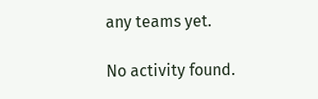any teams yet.

No activity found.